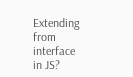Extending from interface in JS?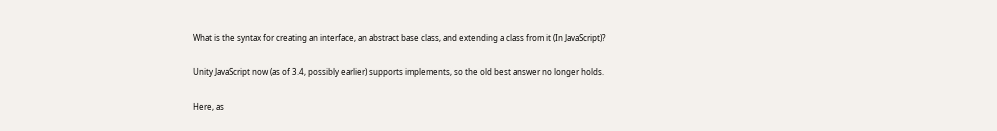What is the syntax for creating an interface, an abstract base class, and extending a class from it (In JavaScript)?

Unity JavaScript now (as of 3.4, possibly earlier) supports implements, so the old best answer no longer holds.

Here, as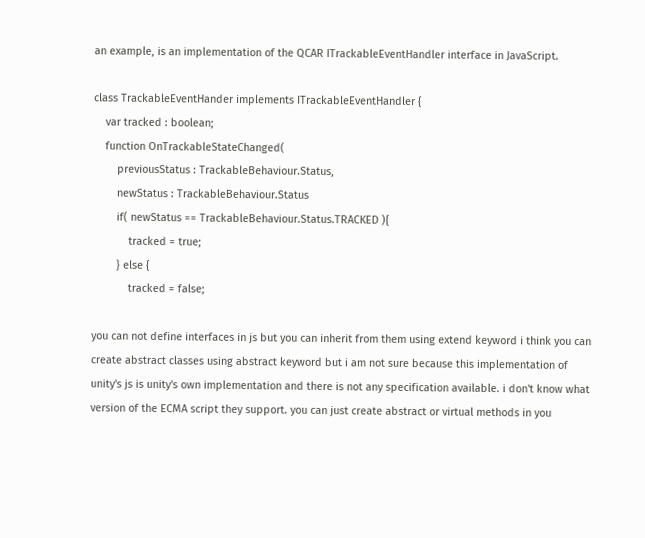an example, is an implementation of the QCAR ITrackableEventHandler interface in JavaScript.

class TrackableEventHander implements ITrackableEventHandler {
    var tracked : boolean;
    function OnTrackableStateChanged(
        previousStatus : TrackableBehaviour.Status,
        newStatus : TrackableBehaviour.Status
        if( newStatus == TrackableBehaviour.Status.TRACKED ){
            tracked = true;
        } else {
            tracked = false;

you can not define interfaces in js but you can inherit from them using extend keyword i think you can create abstract classes using abstract keyword but i am not sure because this implementation of unity's js is unity's own implementation and there is not any specification available. i don't know what version of the ECMA script they support. you can just create abstract or virtual methods in you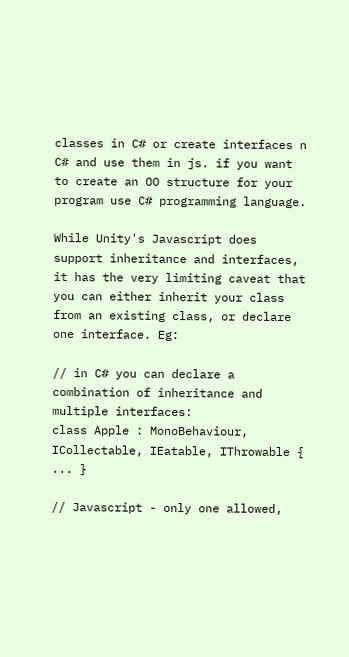classes in C# or create interfaces n C# and use them in js. if you want to create an OO structure for your program use C# programming language.

While Unity's Javascript does support inheritance and interfaces, it has the very limiting caveat that you can either inherit your class from an existing class, or declare one interface. Eg:

// in C# you can declare a combination of inheritance and multiple interfaces:
class Apple : MonoBehaviour, ICollectable, IEatable, IThrowable { ... }

// Javascript - only one allowed,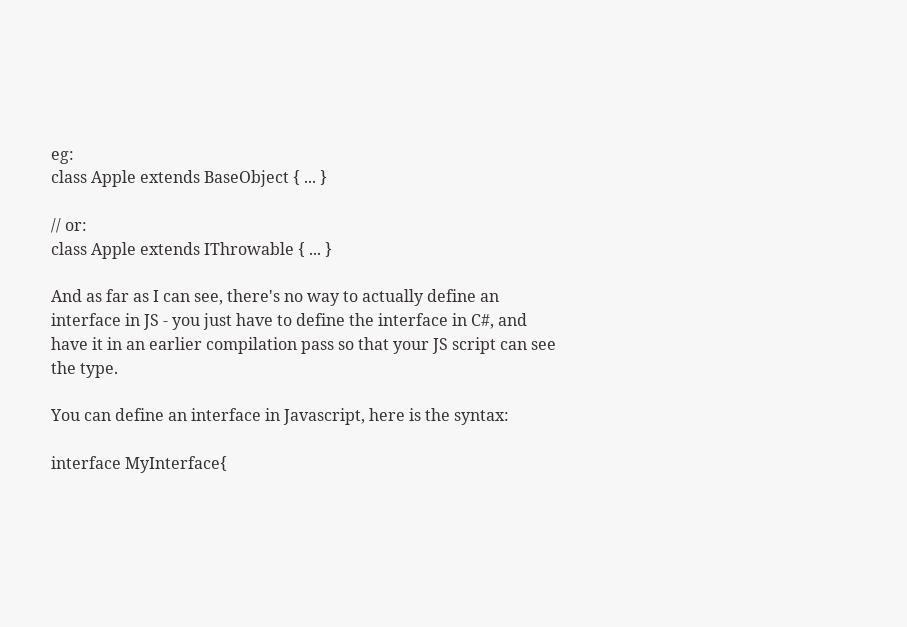eg:
class Apple extends BaseObject { ... }

// or:
class Apple extends IThrowable { ... }

And as far as I can see, there's no way to actually define an interface in JS - you just have to define the interface in C#, and have it in an earlier compilation pass so that your JS script can see the type.

You can define an interface in Javascript, here is the syntax:

interface MyInterface{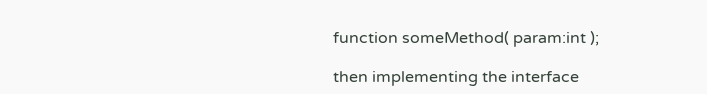function someMethod( param:int );

then implementing the interface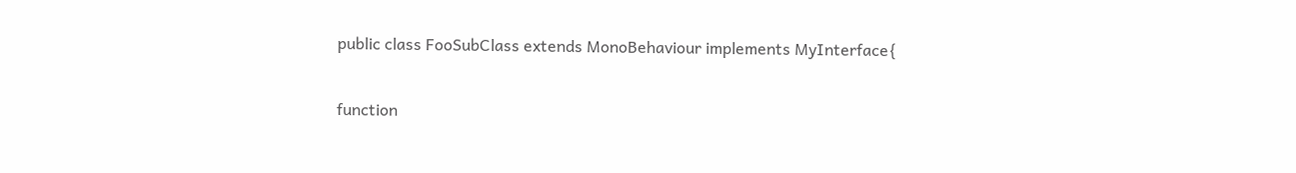public class FooSubClass extends MonoBehaviour implements MyInterface{

function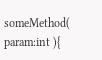someMethod( param:int ){